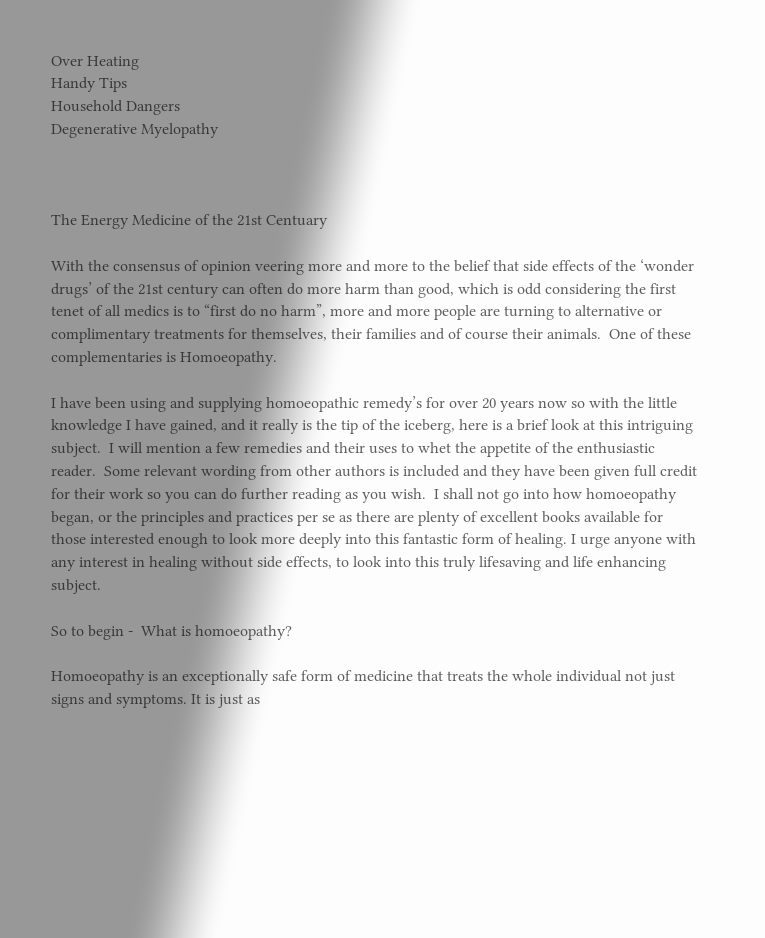Over Heating
Handy Tips
Household Dangers
Degenerative Myelopathy



The Energy Medicine of the 21st Centuary

With the consensus of opinion veering more and more to the belief that side effects of the ‘wonder drugs’ of the 21st century can often do more harm than good, which is odd considering the first tenet of all medics is to “first do no harm”, more and more people are turning to alternative or complimentary treatments for themselves, their families and of course their animals.  One of these complementaries is Homoeopathy.

I have been using and supplying homoeopathic remedy’s for over 20 years now so with the little knowledge I have gained, and it really is the tip of the iceberg, here is a brief look at this intriguing subject.  I will mention a few remedies and their uses to whet the appetite of the enthusiastic reader.  Some relevant wording from other authors is included and they have been given full credit for their work so you can do further reading as you wish.  I shall not go into how homoeopathy began, or the principles and practices per se as there are plenty of excellent books available for those interested enough to look more deeply into this fantastic form of healing. I urge anyone with any interest in healing without side effects, to look into this truly lifesaving and life enhancing subject.

So to begin -  What is homoeopathy?

Homoeopathy is an exceptionally safe form of medicine that treats the whole individual not just signs and symptoms. It is just as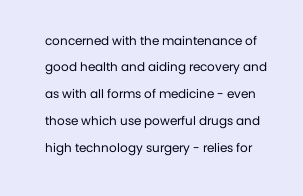concerned with the maintenance of  good health and aiding recovery and as with all forms of medicine - even those which use powerful drugs and high technology surgery - relies for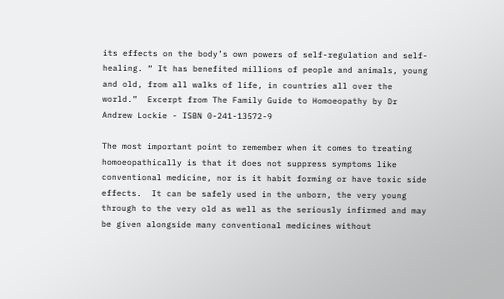its effects on the body’s own powers of self-regulation and self-healing. “ It has benefited millions of people and animals, young and old, from all walks of life, in countries all over the world.”  Excerpt from The Family Guide to Homoeopathy by Dr Andrew Lockie - ISBN 0-241-13572-9

The most important point to remember when it comes to treating homoeopathically is that it does not suppress symptoms like conventional medicine, nor is it habit forming or have toxic side effects.  It can be safely used in the unborn, the very young through to the very old as well as the seriously infirmed and may be given alongside many conventional medicines without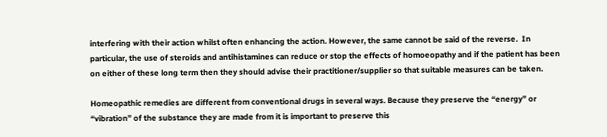interfering with their action whilst often enhancing the action. However, the same cannot be said of the reverse.  In particular, the use of steroids and antihistamines can reduce or stop the effects of homoeopathy and if the patient has been on either of these long term then they should advise their practitioner/supplier so that suitable measures can be taken.

Homeopathic remedies are different from conventional drugs in several ways. Because they preserve the “energy” or “vibration” of the substance they are made from it is important to preserve this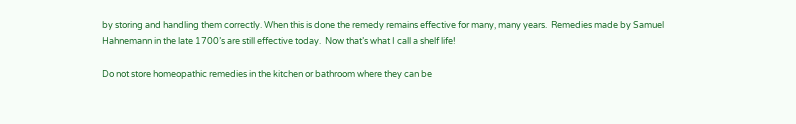by storing and handling them correctly. When this is done the remedy remains effective for many, many years.  Remedies made by Samuel Hahnemann in the late 1700’s are still effective today.  Now that’s what I call a shelf life!

Do not store homeopathic remedies in the kitchen or bathroom where they can be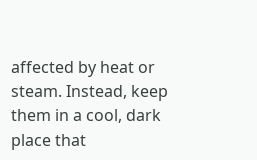affected by heat or steam. Instead, keep them in a cool, dark place that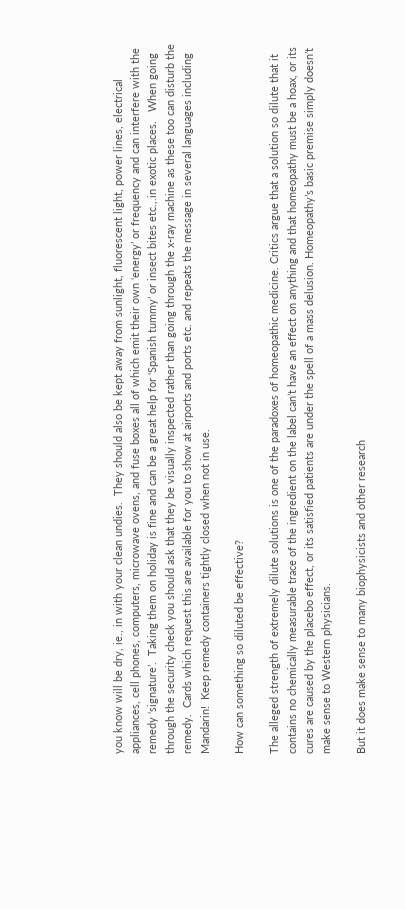you know will be dry, ie., in with your clean undies.  They should also be kept away from sunlight, fluorescent light, power lines, electrical appliances, cell phones, computers, microwave ovens, and fuse boxes all of which emit their own ‘energy’ or frequency and can interfere with the remedy ‘signature’.  Taking them on holiday is fine and can be a great help for ‘Spanish tummy’ or insect bites etc.,.in exotic places.   When going through the security check you should ask that they be visually inspected rather than going through the x-ray machine as these too can disturb the remedy.  Cards which request this are available for you to show at airports and ports etc. and repeats the message in several languages including Mandarin!  Keep remedy containers tightly closed when not in use.

How can something so diluted be effective?

The alleged strength of extremely dilute solutions is one of the paradoxes of homeopathic medicine. Critics argue that a solution so dilute that it contains no chemically measurable trace of the ingredient on the label can’t have an effect on anything and that homeopathy must be a hoax, or its cures are caused by the placebo effect, or its satisfied patients are under the spell of a mass delusion. Homeopathy’s basic premise simply doesn’t make sense to Western physicians.

But it does make sense to many biophysicists and other research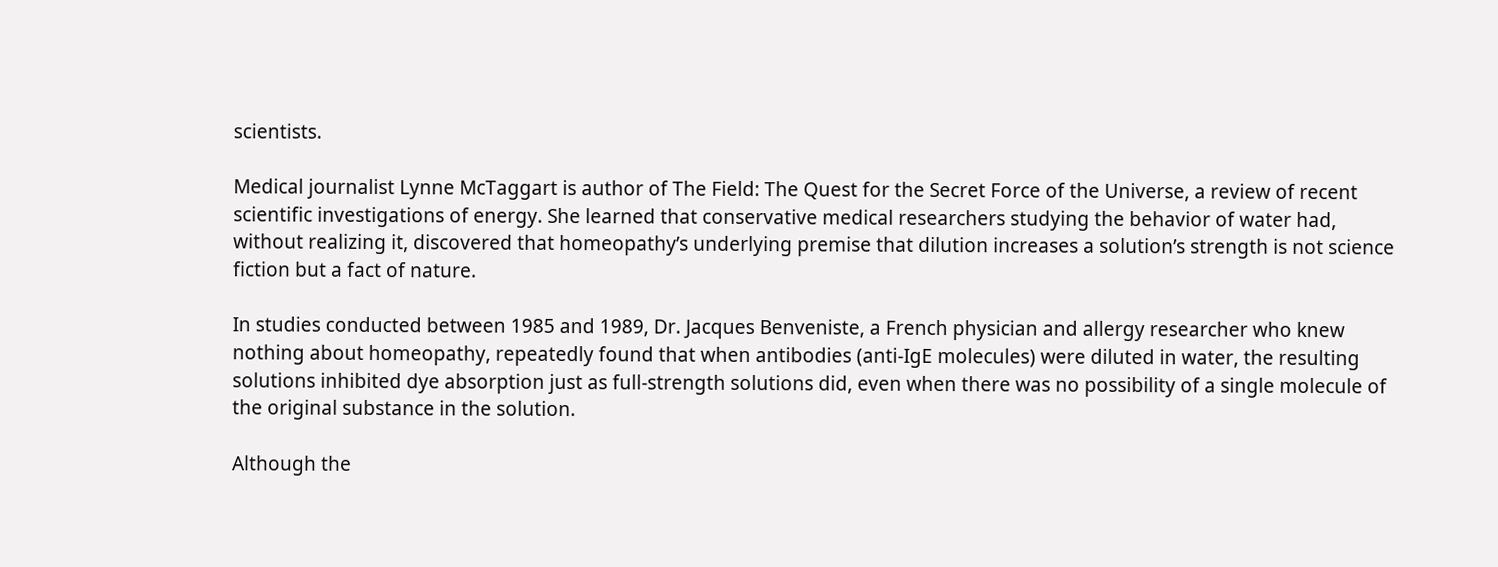scientists.

Medical journalist Lynne McTaggart is author of The Field: The Quest for the Secret Force of the Universe, a review of recent scientific investigations of energy. She learned that conservative medical researchers studying the behavior of water had, without realizing it, discovered that homeopathy’s underlying premise that dilution increases a solution’s strength is not science fiction but a fact of nature.

In studies conducted between 1985 and 1989, Dr. Jacques Benveniste, a French physician and allergy researcher who knew nothing about homeopathy, repeatedly found that when antibodies (anti-IgE molecules) were diluted in water, the resulting solutions inhibited dye absorption just as full-strength solutions did, even when there was no possibility of a single molecule of the original substance in the solution.

Although the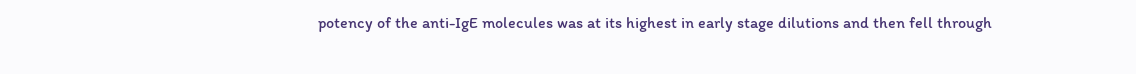potency of the anti-IgE molecules was at its highest in early stage dilutions and then fell through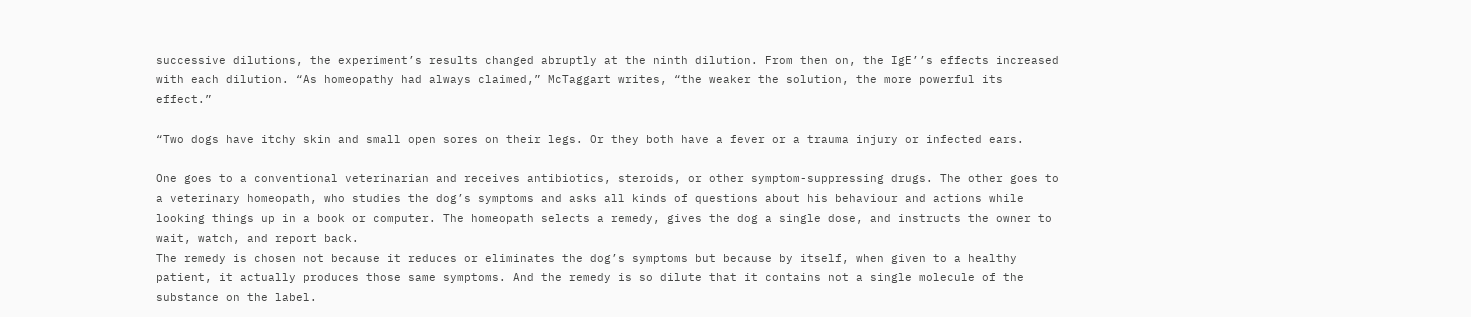successive dilutions, the experiment’s results changed abruptly at the ninth dilution. From then on, the IgE’’s effects increased with each dilution. “As homeopathy had always claimed,” McTaggart writes, “the weaker the solution, the more powerful its effect.”

“Two dogs have itchy skin and small open sores on their legs. Or they both have a fever or a trauma injury or infected ears.

One goes to a conventional veterinarian and receives antibiotics, steroids, or other symptom-suppressing drugs. The other goes to a veterinary homeopath, who studies the dog’s symptoms and asks all kinds of questions about his behaviour and actions while looking things up in a book or computer. The homeopath selects a remedy, gives the dog a single dose, and instructs the owner to wait, watch, and report back.
The remedy is chosen not because it reduces or eliminates the dog’s symptoms but because by itself, when given to a healthy patient, it actually produces those same symptoms. And the remedy is so dilute that it contains not a single molecule of the substance on the label.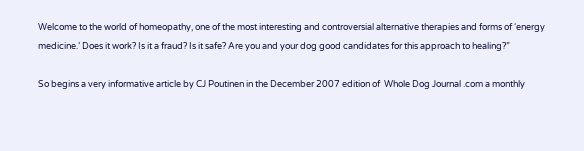Welcome to the world of homeopathy, one of the most interesting and controversial alternative therapies and forms of ‘energy medicine.’ Does it work? Is it a fraud? Is it safe? Are you and your dog good candidates for this approach to healing?”

So begins a very informative article by CJ Poutinen in the December 2007 edition of  Whole Dog Journal .com a monthly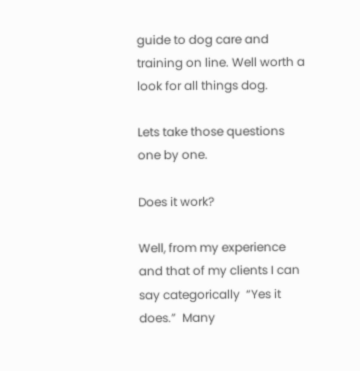guide to dog care and training on line. Well worth a look for all things dog.

Lets take those questions one by one.

Does it work?

Well, from my experience and that of my clients I can say categorically  “Yes it does.”  Many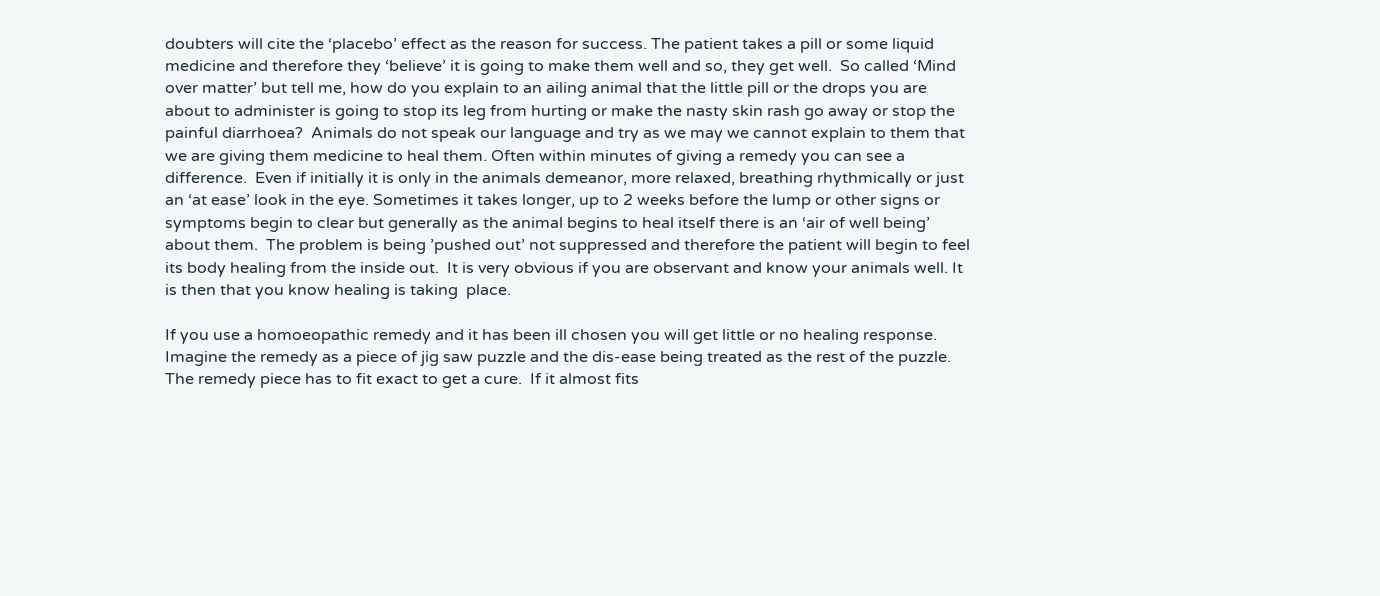doubters will cite the ‘placebo’ effect as the reason for success. The patient takes a pill or some liquid medicine and therefore they ‘believe’ it is going to make them well and so, they get well.  So called ‘Mind over matter’ but tell me, how do you explain to an ailing animal that the little pill or the drops you are about to administer is going to stop its leg from hurting or make the nasty skin rash go away or stop the painful diarrhoea?  Animals do not speak our language and try as we may we cannot explain to them that we are giving them medicine to heal them. Often within minutes of giving a remedy you can see a difference.  Even if initially it is only in the animals demeanor, more relaxed, breathing rhythmically or just an ‘at ease’ look in the eye. Sometimes it takes longer, up to 2 weeks before the lump or other signs or symptoms begin to clear but generally as the animal begins to heal itself there is an ‘air of well being’ about them.  The problem is being ’pushed out’ not suppressed and therefore the patient will begin to feel its body healing from the inside out.  It is very obvious if you are observant and know your animals well. It is then that you know healing is taking  place.

If you use a homoeopathic remedy and it has been ill chosen you will get little or no healing response. Imagine the remedy as a piece of jig saw puzzle and the dis-ease being treated as the rest of the puzzle. The remedy piece has to fit exact to get a cure.  If it almost fits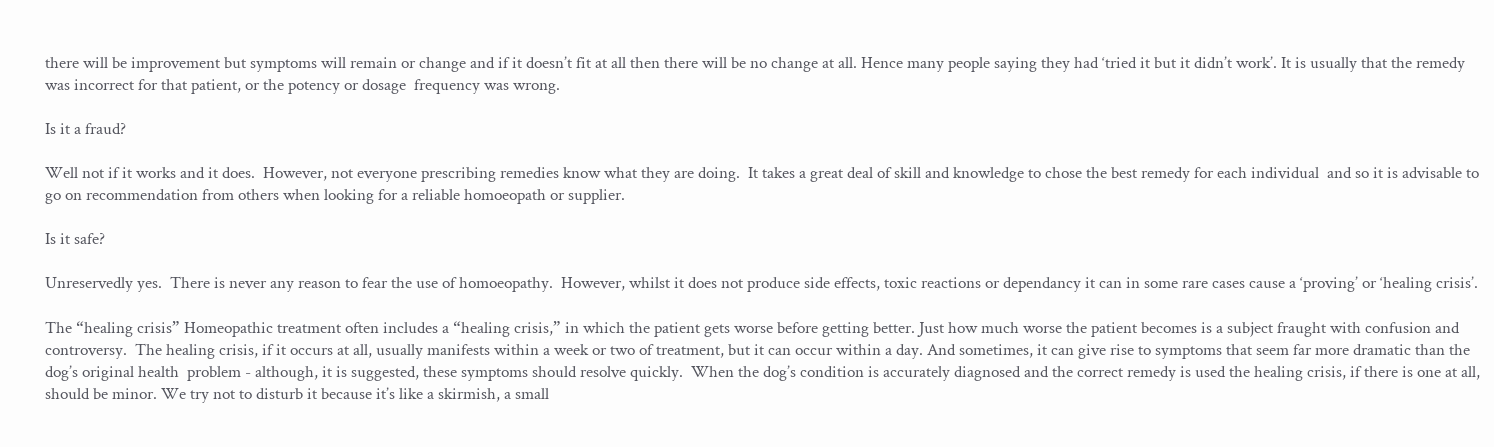there will be improvement but symptoms will remain or change and if it doesn’t fit at all then there will be no change at all. Hence many people saying they had ‘tried it but it didn’t work’. It is usually that the remedy was incorrect for that patient, or the potency or dosage  frequency was wrong.

Is it a fraud?

Well not if it works and it does.  However, not everyone prescribing remedies know what they are doing.  It takes a great deal of skill and knowledge to chose the best remedy for each individual  and so it is advisable to go on recommendation from others when looking for a reliable homoeopath or supplier.

Is it safe?

Unreservedly yes.  There is never any reason to fear the use of homoeopathy.  However, whilst it does not produce side effects, toxic reactions or dependancy it can in some rare cases cause a ‘proving’ or ‘healing crisis’.

The “healing crisis” Homeopathic treatment often includes a “healing crisis,” in which the patient gets worse before getting better. Just how much worse the patient becomes is a subject fraught with confusion and controversy.  The healing crisis, if it occurs at all, usually manifests within a week or two of treatment, but it can occur within a day. And sometimes, it can give rise to symptoms that seem far more dramatic than the dog’s original health  problem - although, it is suggested, these symptoms should resolve quickly.  When the dog’s condition is accurately diagnosed and the correct remedy is used the healing crisis, if there is one at all, should be minor. We try not to disturb it because it’s like a skirmish, a small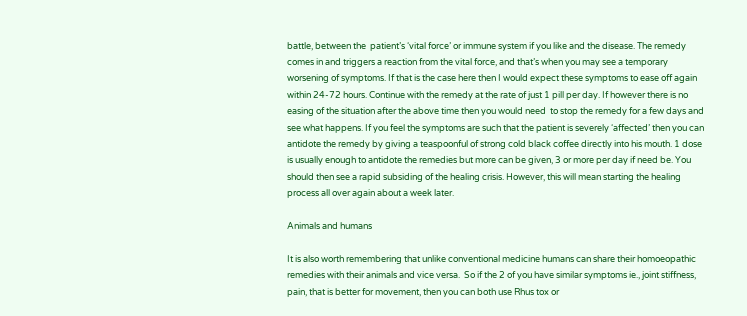battle, between the  patient’s ‘vital force’ or immune system if you like and the disease. The remedy comes in and triggers a reaction from the vital force, and that’s when you may see a temporary worsening of symptoms. If that is the case here then I would expect these symptoms to ease off again within 24-72 hours. Continue with the remedy at the rate of just 1 pill per day. If however there is no easing of the situation after the above time then you would need  to stop the remedy for a few days and see what happens. If you feel the symptoms are such that the patient is severely ‘affected’ then you can antidote the remedy by giving a teaspoonful of strong cold black coffee directly into his mouth. 1 dose is usually enough to antidote the remedies but more can be given, 3 or more per day if need be. You should then see a rapid subsiding of the healing crisis. However, this will mean starting the healing process all over again about a week later.

Animals and humans

It is also worth remembering that unlike conventional medicine humans can share their homoeopathic remedies with their animals and vice versa.  So if the 2 of you have similar symptoms ie., joint stiffness, pain, that is better for movement, then you can both use Rhus tox or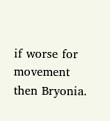if worse for movement then Bryonia.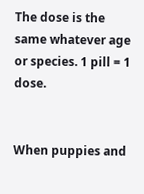The dose is the same whatever age or species. 1 pill = 1 dose.


When puppies and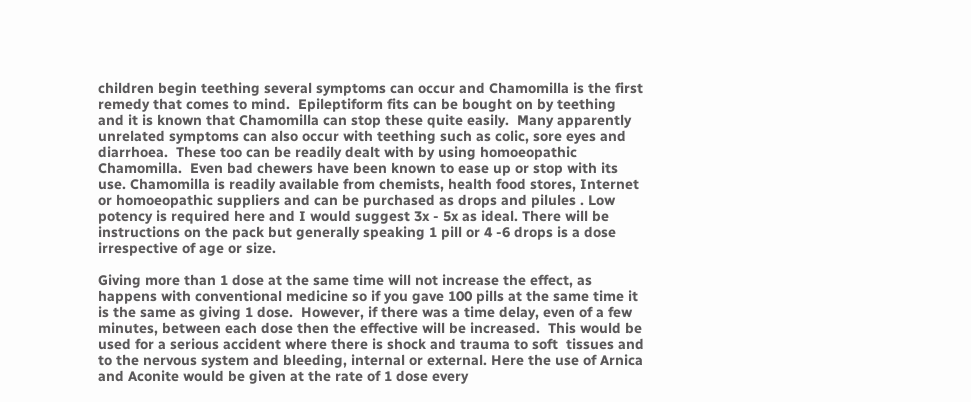children begin teething several symptoms can occur and Chamomilla is the first remedy that comes to mind.  Epileptiform fits can be bought on by teething and it is known that Chamomilla can stop these quite easily.  Many apparently unrelated symptoms can also occur with teething such as colic, sore eyes and diarrhoea.  These too can be readily dealt with by using homoeopathic Chamomilla.  Even bad chewers have been known to ease up or stop with its use. Chamomilla is readily available from chemists, health food stores, Internet or homoeopathic suppliers and can be purchased as drops and pilules . Low potency is required here and I would suggest 3x - 5x as ideal. There will be instructions on the pack but generally speaking 1 pill or 4 -6 drops is a dose irrespective of age or size.

Giving more than 1 dose at the same time will not increase the effect, as happens with conventional medicine so if you gave 100 pills at the same time it is the same as giving 1 dose.  However, if there was a time delay, even of a few minutes, between each dose then the effective will be increased.  This would be used for a serious accident where there is shock and trauma to soft  tissues and to the nervous system and bleeding, internal or external. Here the use of Arnica and Aconite would be given at the rate of 1 dose every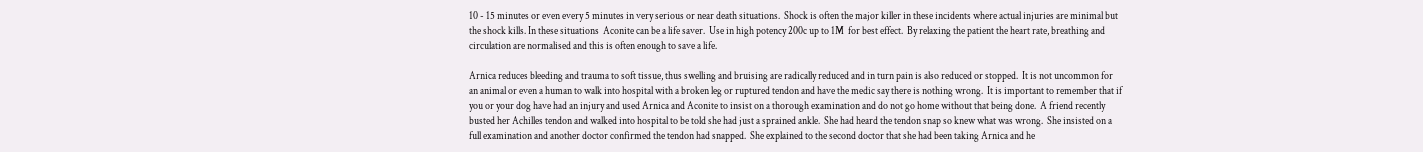10 - 15 minutes or even every 5 minutes in very serious or near death situations.  Shock is often the major killer in these incidents where actual injuries are minimal but the shock kills. In these situations  Aconite can be a life saver.  Use in high potency 200c up to 1M  for best effect.  By relaxing the patient the heart rate, breathing and circulation are normalised and this is often enough to save a life.

Arnica reduces bleeding and trauma to soft tissue, thus swelling and bruising are radically reduced and in turn pain is also reduced or stopped.  It is not uncommon for an animal or even a human to walk into hospital with a broken leg or ruptured tendon and have the medic say there is nothing wrong.  It is important to remember that if you or your dog have had an injury and used Arnica and Aconite to insist on a thorough examination and do not go home without that being done.  A friend recently busted her Achilles tendon and walked into hospital to be told she had just a sprained ankle.  She had heard the tendon snap so knew what was wrong.  She insisted on a full examination and another doctor confirmed the tendon had snapped.  She explained to the second doctor that she had been taking Arnica and he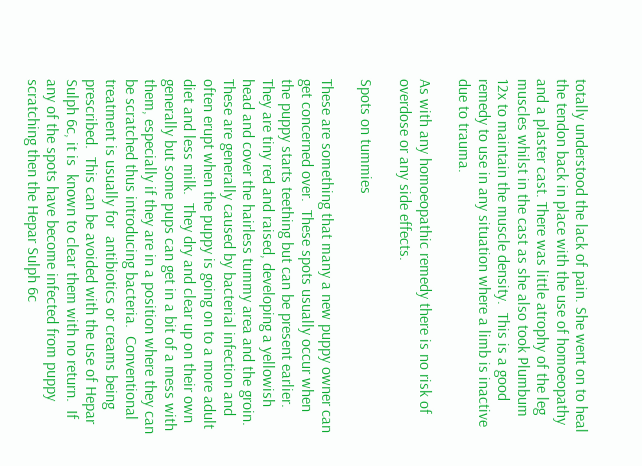totally understood the lack of pain. She went on to heal the tendon back in place with the use of homoeopathy and a plaster cast. There was little atrophy of the leg muscles whilst in the cast as she also took Plumbum 12x to maintain the muscle density.  This is a good remedy to use in any situation where a limb is inactive due to trauma.

As with any homoeopathic remedy there is no risk of overdose or any side effects.

Spots on tummies

These are something that many a new puppy owner can get concerned over.  These spots usually occur when the puppy starts teething but can be present earlier.  They are tiny red and raised, developing a yellowish head and cover the hairless tummy area and the groin.  These are generally caused by bacterial infection and often erupt when the puppy is going on to a more adult diet and less milk.  They dry and clear up on their own generally but some pups can get in a bit of a mess with them, especially if they are in a position where they can be scratched thus introducing bacteria.  Conventional treatment is usually for  antibiotics or creams being prescribed.  This can be avoided with the use of Hepar Sulph 6c, it is  known to clear them with no return.  If any of the spots have become infected from puppy scratching then the Hepar Sulph 6c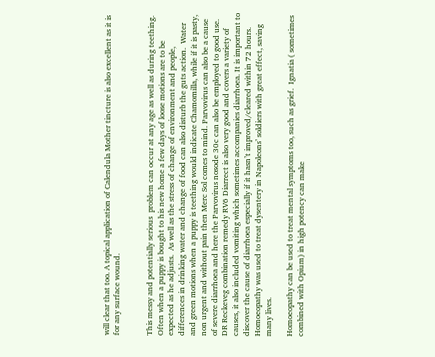will clear that too. A topical application of Calendula Mother tincture is also excellent as it is for any surface wound.


This messy and potentially serious  problem can occur at any age as well as during teething.  Often when a puppy is bought to his new home a few days of loose motions are to be expected as he adjusts.  As well as the stress of change of environment and people, differences in drinking water and change of food can also disturb the guts action.  Water and green motions when a puppy is teething would indicate Chamomilla, while if it is pasty, non urgent and without pain then Merc Sol comes to mind. Parvovirus can also be a cause of severe diarrhoea and here the Parvovirus nosode 30c can also be employed to good use. DR Reckeveg combination remedy RV6 Diarrect is also very good and covers a variety of causes, it also included vomiting which sometimes accompanies diarrhoea. It is important to discover the cause of diarrhoea especially if it hasn’t improved/cleared within 72 hours.  Homoeopathy was used to treat dysentery in Napoleons’ soldiers with great effect, saving many lives.

Homoeopathy can be used to treat mental symptoms too, such as grief.  Ignatia ( sometimes combined with Opium) in high potency can make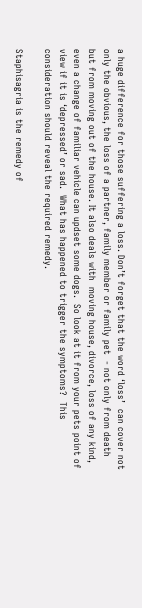a huge difference for those suffering a loss. Don’t forget that the word ‘loss’  can cover not only the obvious, the loss of a partner, family member or family pet  - not only from death but from moving out of the house. It also deals with  moving house, divorce, loss of any kind, even a change of familiar vehicle can updset some dogs.  So look at it from your pets point of view if it is ‘depressed’ or sad.  What has happened to trigger the symptoms?  This consideration should reveal the required remedy.

Staphisagria is the remedy of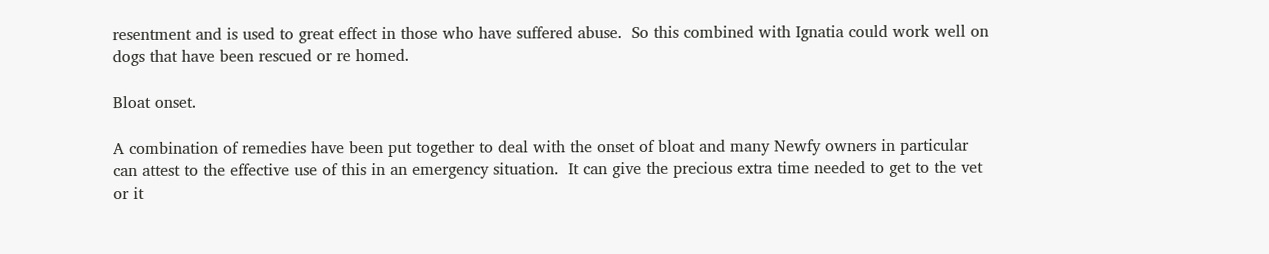resentment and is used to great effect in those who have suffered abuse.  So this combined with Ignatia could work well on dogs that have been rescued or re homed.

Bloat onset.

A combination of remedies have been put together to deal with the onset of bloat and many Newfy owners in particular can attest to the effective use of this in an emergency situation.  It can give the precious extra time needed to get to the vet or it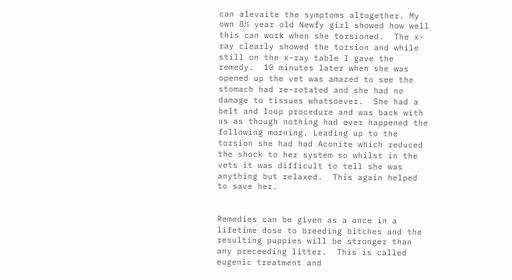can alevaite the symptoms altogether. My own 8½ year old Newfy girl showed how well this can work when she torsioned.  The x-ray clearly showed the torsion and while still on the x-ray table I gave the remedy.  10 minutes later when she was opened up the vet was amazed to see the stomach had re-rotated and she had no damage to tissues whatsoever.  She had a belt and loop procedure and was back with us as though nothing had ever happened the following morning. Leading up to the torsion she had had Aconite which reduced the shock to her system so whilst in the vets it was difficult to tell she was anything but relaxed.  This again helped to save her.


Remedies can be given as a once in a lifetime dose to breeding bitches and the resulting puppies will be stronger than any preceeding litter.  This is called eugenic treatment and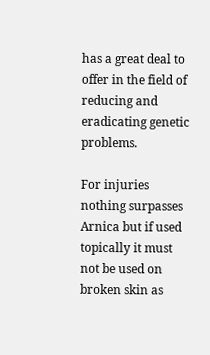has a great deal to offer in the field of reducing and eradicating genetic problems.

For injuries nothing surpasses Arnica but if used topically it must not be used on broken skin as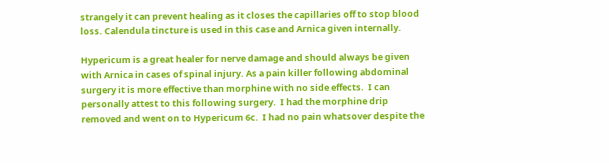strangely it can prevent healing as it closes the capillaries off to stop blood loss. Calendula tincture is used in this case and Arnica given internally.

Hypericum is a great healer for nerve damage and should always be given with Arnica in cases of spinal injury. As a pain killer following abdominal surgery it is more effective than morphine with no side effects.  I can personally attest to this following surgery.  I had the morphine drip removed and went on to Hypericum 6c.  I had no pain whatsover despite the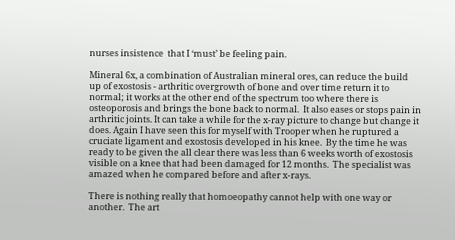nurses insistence  that I ‘must’ be feeling pain.

Mineral 6x, a combination of Australian mineral ores, can reduce the build up of exostosis - arthritic overgrowth of bone and over time return it to normal; it works at the other end of the spectrum too where there is osteoporosis and brings the bone back to normal.  It also eases or stops pain in arthritic joints. It can take a while for the x-ray picture to change but change it does. Again I have seen this for myself with Trooper when he ruptured a cruciate ligament and exostosis developed in his knee.  By the time he was ready to be given the all clear there was less than 6 weeks worth of exostosis visible on a knee that had been damaged for 12 months.  The specialist was amazed when he compared before and after x-rays.

There is nothing really that homoeopathy cannot help with one way or another.  The art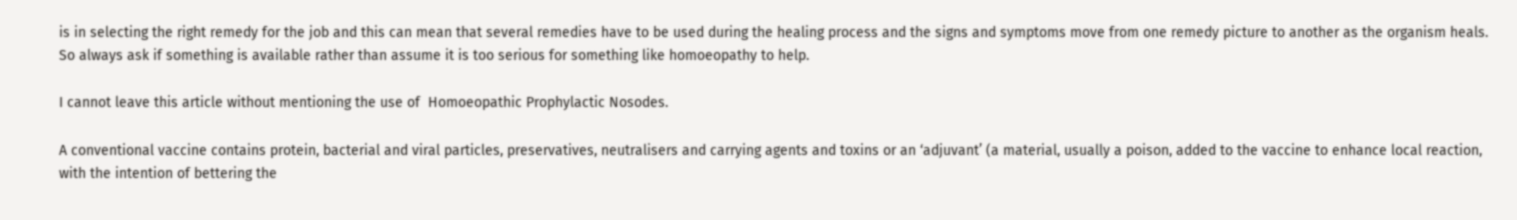is in selecting the right remedy for the job and this can mean that several remedies have to be used during the healing process and the signs and symptoms move from one remedy picture to another as the organism heals. So always ask if something is available rather than assume it is too serious for something like homoeopathy to help.

I cannot leave this article without mentioning the use of  Homoeopathic Prophylactic Nosodes.

A conventional vaccine contains protein, bacterial and viral particles, preservatives, neutralisers and carrying agents and toxins or an ‘adjuvant’ (a material, usually a poison, added to the vaccine to enhance local reaction, with the intention of bettering the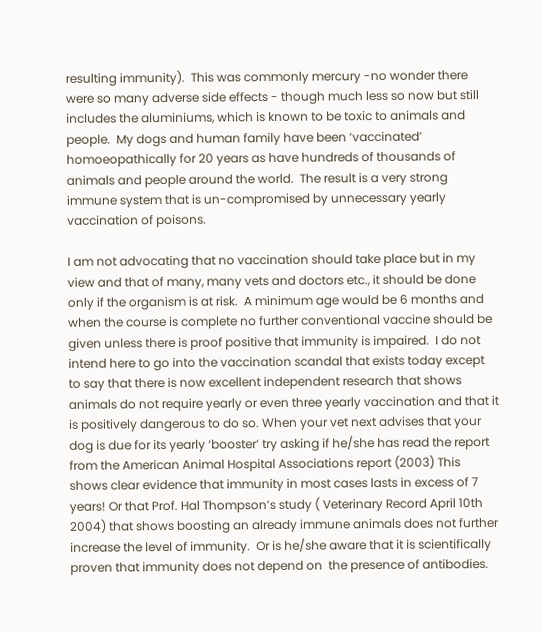resulting immunity).  This was commonly mercury -no wonder there were so many adverse side effects - though much less so now but still includes the aluminiums, which is known to be toxic to animals and people.  My dogs and human family have been ‘vaccinated’ homoeopathically for 20 years as have hundreds of thousands of animals and people around the world.  The result is a very strong immune system that is un-compromised by unnecessary yearly vaccination of poisons.

I am not advocating that no vaccination should take place but in my view and that of many, many vets and doctors etc., it should be done only if the organism is at risk.  A minimum age would be 6 months and when the course is complete no further conventional vaccine should be given unless there is proof positive that immunity is impaired.  I do not intend here to go into the vaccination scandal that exists today except to say that there is now excellent independent research that shows animals do not require yearly or even three yearly vaccination and that it is positively dangerous to do so. When your vet next advises that your dog is due for its yearly ‘booster’ try asking if he/she has read the report from the American Animal Hospital Associations report (2003) This shows clear evidence that immunity in most cases lasts in excess of 7 years! Or that Prof. Hal Thompson’s study ( Veterinary Record April 10th 2004) that shows boosting an already immune animals does not further increase the level of immunity.  Or is he/she aware that it is scientifically proven that immunity does not depend on  the presence of antibodies.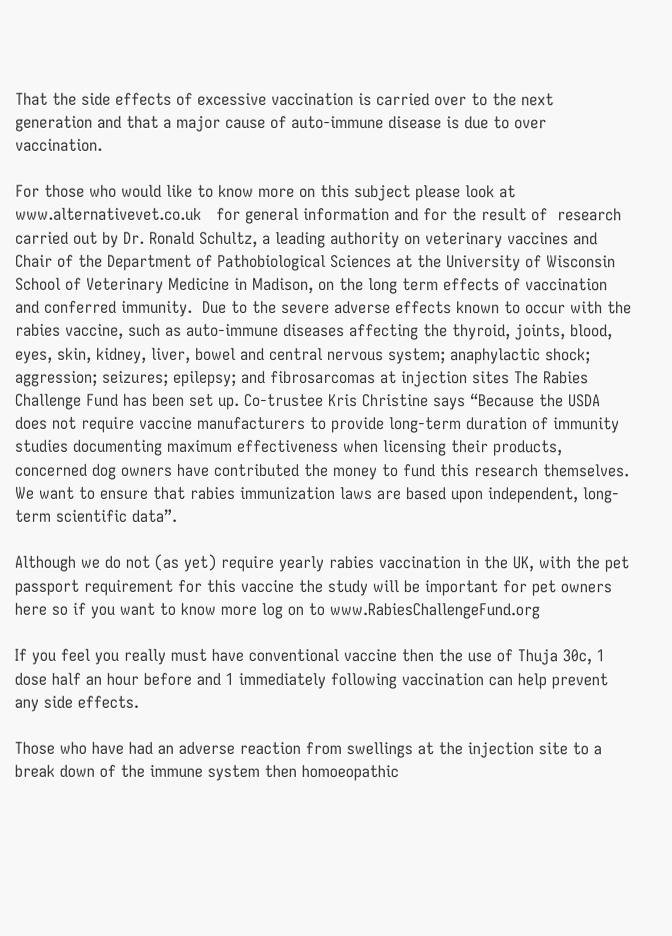That the side effects of excessive vaccination is carried over to the next generation and that a major cause of auto-immune disease is due to over vaccination.

For those who would like to know more on this subject please look at   www.alternativevet.co.uk   for general information and for the result of  research carried out by Dr. Ronald Schultz, a leading authority on veterinary vaccines and Chair of the Department of Pathobiological Sciences at the University of Wisconsin School of Veterinary Medicine in Madison, on the long term effects of vaccination and conferred immunity.  Due to the severe adverse effects known to occur with the rabies vaccine, such as auto-immune diseases affecting the thyroid, joints, blood, eyes, skin, kidney, liver, bowel and central nervous system; anaphylactic shock; aggression; seizures; epilepsy; and fibrosarcomas at injection sites The Rabies Challenge Fund has been set up. Co-trustee Kris Christine says “Because the USDA does not require vaccine manufacturers to provide long-term duration of immunity studies documenting maximum effectiveness when licensing their products, concerned dog owners have contributed the money to fund this research themselves. We want to ensure that rabies immunization laws are based upon independent, long-term scientific data”.

Although we do not (as yet) require yearly rabies vaccination in the UK, with the pet passport requirement for this vaccine the study will be important for pet owners here so if you want to know more log on to www.RabiesChallengeFund.org

If you feel you really must have conventional vaccine then the use of Thuja 30c, 1 dose half an hour before and 1 immediately following vaccination can help prevent any side effects.

Those who have had an adverse reaction from swellings at the injection site to a break down of the immune system then homoeopathic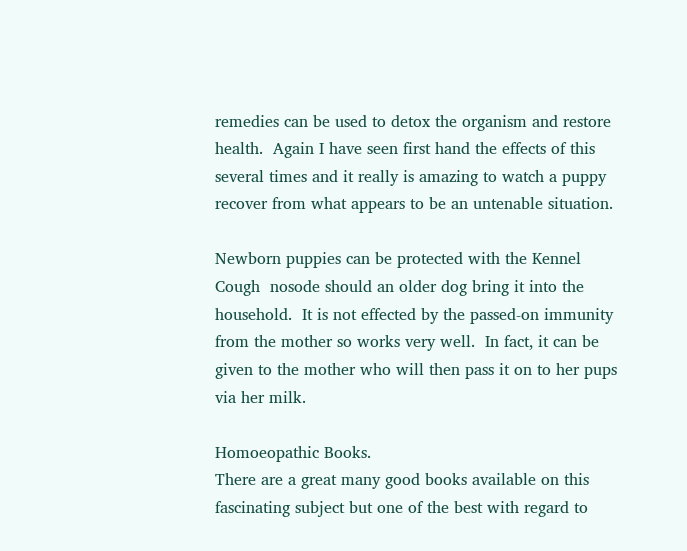remedies can be used to detox the organism and restore health.  Again I have seen first hand the effects of this several times and it really is amazing to watch a puppy recover from what appears to be an untenable situation.

Newborn puppies can be protected with the Kennel Cough  nosode should an older dog bring it into the household.  It is not effected by the passed-on immunity from the mother so works very well.  In fact, it can be given to the mother who will then pass it on to her pups via her milk.

Homoeopathic Books.
There are a great many good books available on this fascinating subject but one of the best with regard to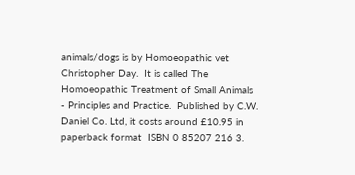animals/dogs is by Homoeopathic vet Christopher Day.  It is called The Homoeopathic Treatment of Small Animals - Principles and Practice.  Published by C.W. Daniel Co. Ltd, it costs around £10.95 in paperback format  ISBN 0 85207 216 3.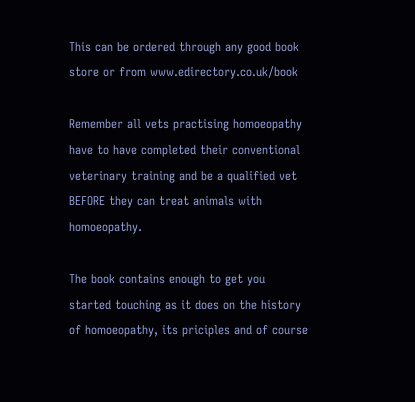This can be ordered through any good book store or from www.edirectory.co.uk/book

Remember all vets practising homoeopathy have to have completed their conventional veterinary training and be a qualified vet BEFORE they can treat animals with homoeopathy.

The book contains enough to get you started touching as it does on the history of homoeopathy, its priciples and of course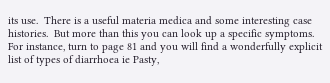its use.  There is a useful materia medica and some interesting case histories.  But more than this you can look up a specific symptoms. For instance, turn to page 81 and you will find a wonderfully explicit list of types of diarrhoea ie Pasty,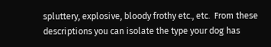spluttery, explosive, bloody frothy etc., etc.  From these descriptions you can isolate the type your dog has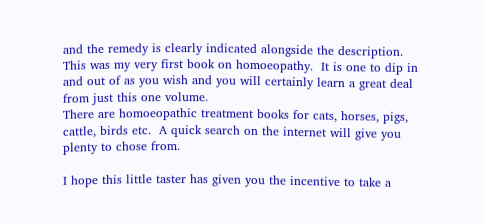and the remedy is clearly indicated alongside the description.  This was my very first book on homoeopathy.  It is one to dip in and out of as you wish and you will certainly learn a great deal from just this one volume.
There are homoeopathic treatment books for cats, horses, pigs, cattle, birds etc.  A quick search on the internet will give you plenty to chose from.

I hope this little taster has given you the incentive to take a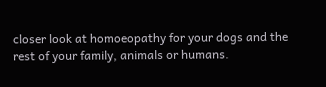closer look at homoeopathy for your dogs and the rest of your family, animals or humans.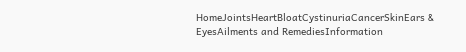HomeJointsHeartBloatCystinuriaCancerSkinEars & EyesAilments and RemediesInformation